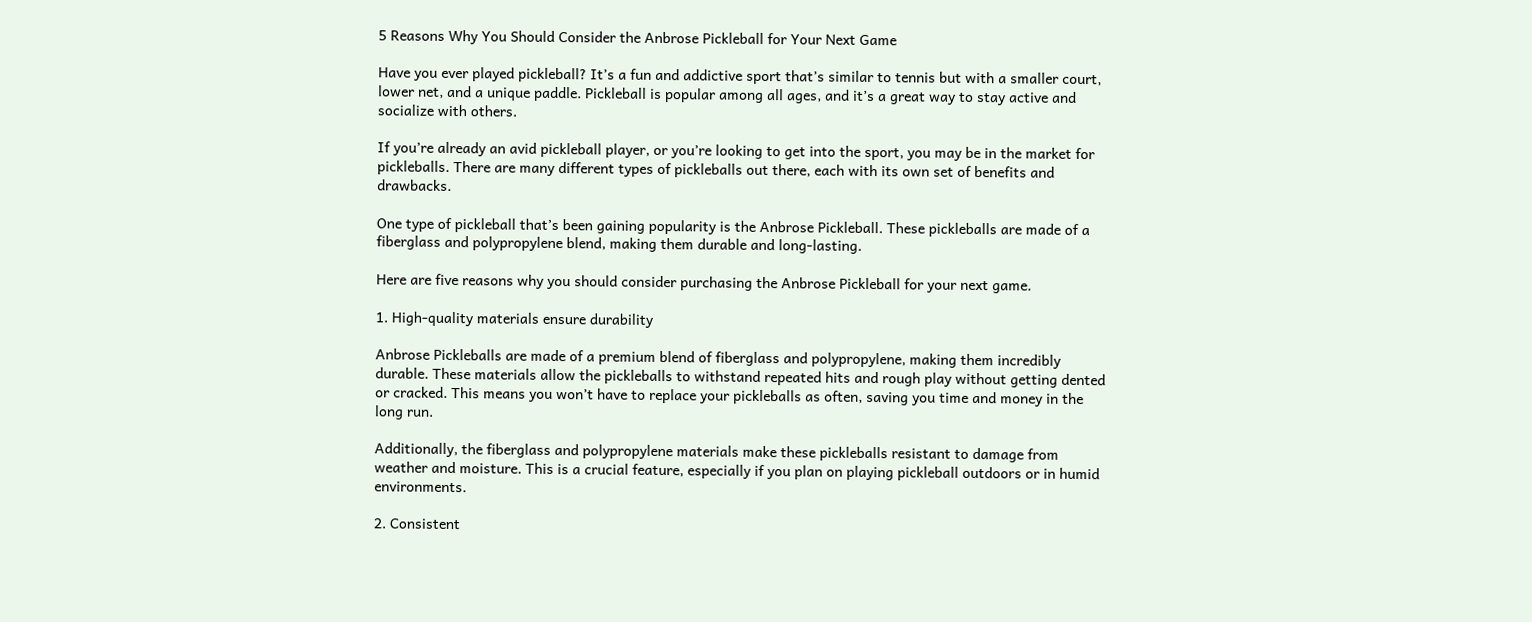5 Reasons Why You Should Consider the Anbrose Pickleball for Your Next Game

Have you ever played pickleball? It’s a fun and addictive sport that’s similar to tennis but with a smaller court, lower net, and a unique paddle. Pickleball is popular among all ages, and it’s a great way to stay active and socialize with others.

If you’re already an avid pickleball player, or you’re looking to get into the sport, you may be in the market for pickleballs. There are many different types of pickleballs out there, each with its own set of benefits and drawbacks.

One type of pickleball that’s been gaining popularity is the Anbrose Pickleball. These pickleballs are made of a fiberglass and polypropylene blend, making them durable and long-lasting.

Here are five reasons why you should consider purchasing the Anbrose Pickleball for your next game.

1. High-quality materials ensure durability

Anbrose Pickleballs are made of a premium blend of fiberglass and polypropylene, making them incredibly durable. These materials allow the pickleballs to withstand repeated hits and rough play without getting dented or cracked. This means you won’t have to replace your pickleballs as often, saving you time and money in the long run.

Additionally, the fiberglass and polypropylene materials make these pickleballs resistant to damage from weather and moisture. This is a crucial feature, especially if you plan on playing pickleball outdoors or in humid environments.

2. Consistent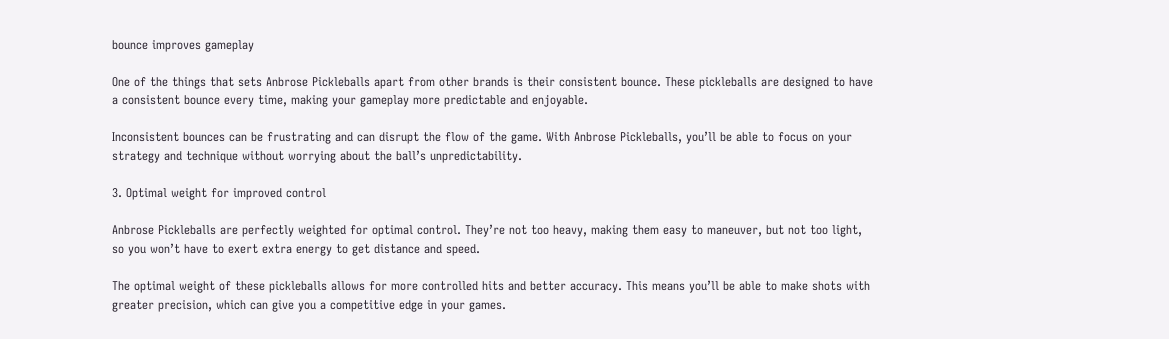bounce improves gameplay

One of the things that sets Anbrose Pickleballs apart from other brands is their consistent bounce. These pickleballs are designed to have a consistent bounce every time, making your gameplay more predictable and enjoyable.

Inconsistent bounces can be frustrating and can disrupt the flow of the game. With Anbrose Pickleballs, you’ll be able to focus on your strategy and technique without worrying about the ball’s unpredictability.

3. Optimal weight for improved control

Anbrose Pickleballs are perfectly weighted for optimal control. They’re not too heavy, making them easy to maneuver, but not too light, so you won’t have to exert extra energy to get distance and speed.

The optimal weight of these pickleballs allows for more controlled hits and better accuracy. This means you’ll be able to make shots with greater precision, which can give you a competitive edge in your games.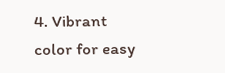4. Vibrant color for easy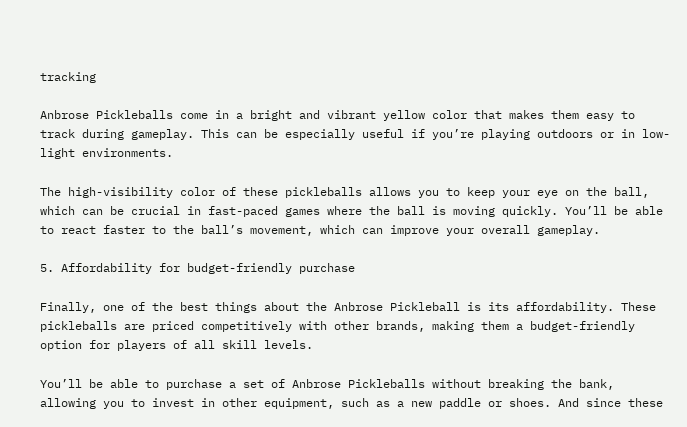tracking

Anbrose Pickleballs come in a bright and vibrant yellow color that makes them easy to track during gameplay. This can be especially useful if you’re playing outdoors or in low-light environments.

The high-visibility color of these pickleballs allows you to keep your eye on the ball, which can be crucial in fast-paced games where the ball is moving quickly. You’ll be able to react faster to the ball’s movement, which can improve your overall gameplay.

5. Affordability for budget-friendly purchase

Finally, one of the best things about the Anbrose Pickleball is its affordability. These pickleballs are priced competitively with other brands, making them a budget-friendly option for players of all skill levels.

You’ll be able to purchase a set of Anbrose Pickleballs without breaking the bank, allowing you to invest in other equipment, such as a new paddle or shoes. And since these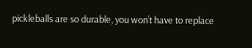pickleballs are so durable, you won’t have to replace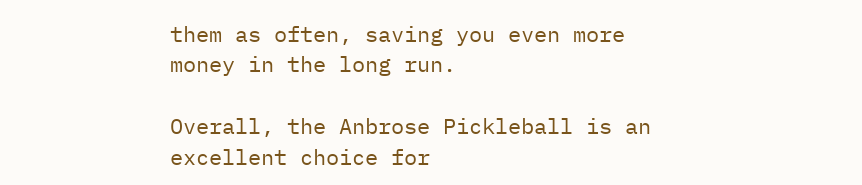them as often, saving you even more money in the long run.

Overall, the Anbrose Pickleball is an excellent choice for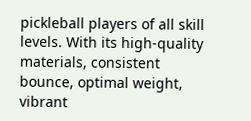pickleball players of all skill levels. With its high-quality materials, consistent bounce, optimal weight, vibrant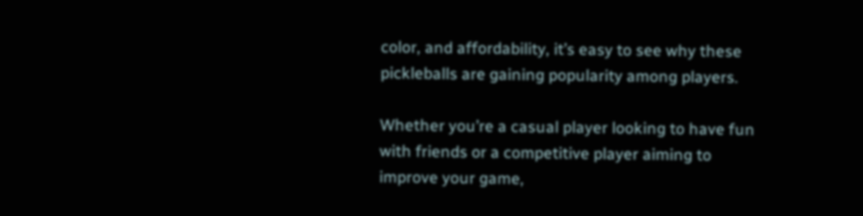color, and affordability, it’s easy to see why these pickleballs are gaining popularity among players.

Whether you’re a casual player looking to have fun with friends or a competitive player aiming to improve your game,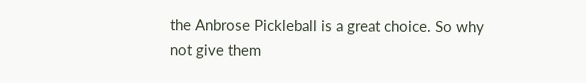the Anbrose Pickleball is a great choice. So why not give them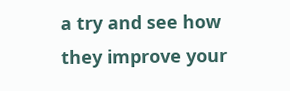a try and see how they improve your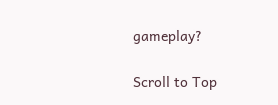gameplay?

Scroll to Top